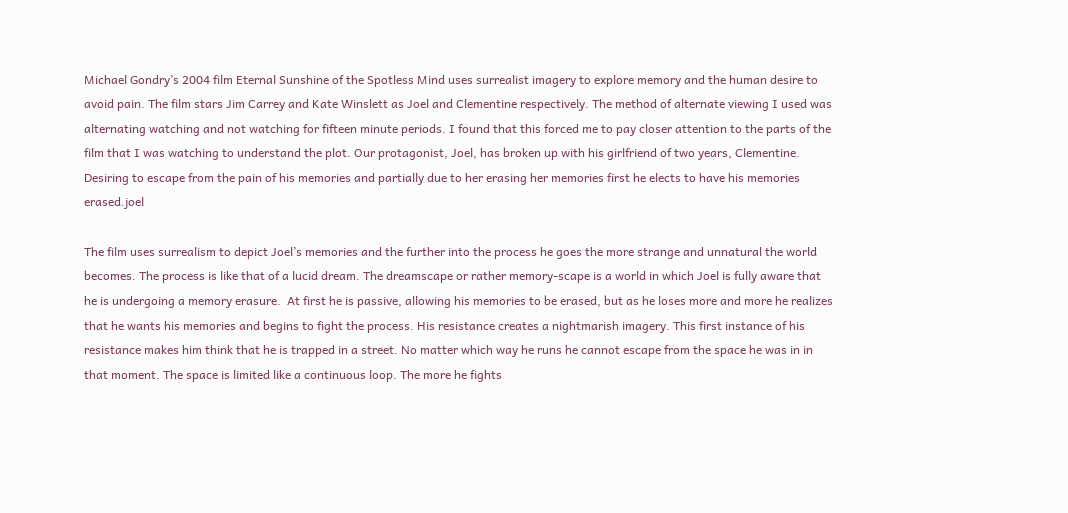Michael Gondry’s 2004 film Eternal Sunshine of the Spotless Mind uses surrealist imagery to explore memory and the human desire to avoid pain. The film stars Jim Carrey and Kate Winslett as Joel and Clementine respectively. The method of alternate viewing I used was alternating watching and not watching for fifteen minute periods. I found that this forced me to pay closer attention to the parts of the film that I was watching to understand the plot. Our protagonist, Joel, has broken up with his girlfriend of two years, Clementine. Desiring to escape from the pain of his memories and partially due to her erasing her memories first he elects to have his memories erased.joel

The film uses surrealism to depict Joel’s memories and the further into the process he goes the more strange and unnatural the world becomes. The process is like that of a lucid dream. The dreamscape or rather memory-scape is a world in which Joel is fully aware that he is undergoing a memory erasure.  At first he is passive, allowing his memories to be erased, but as he loses more and more he realizes that he wants his memories and begins to fight the process. His resistance creates a nightmarish imagery. This first instance of his resistance makes him think that he is trapped in a street. No matter which way he runs he cannot escape from the space he was in in that moment. The space is limited like a continuous loop. The more he fights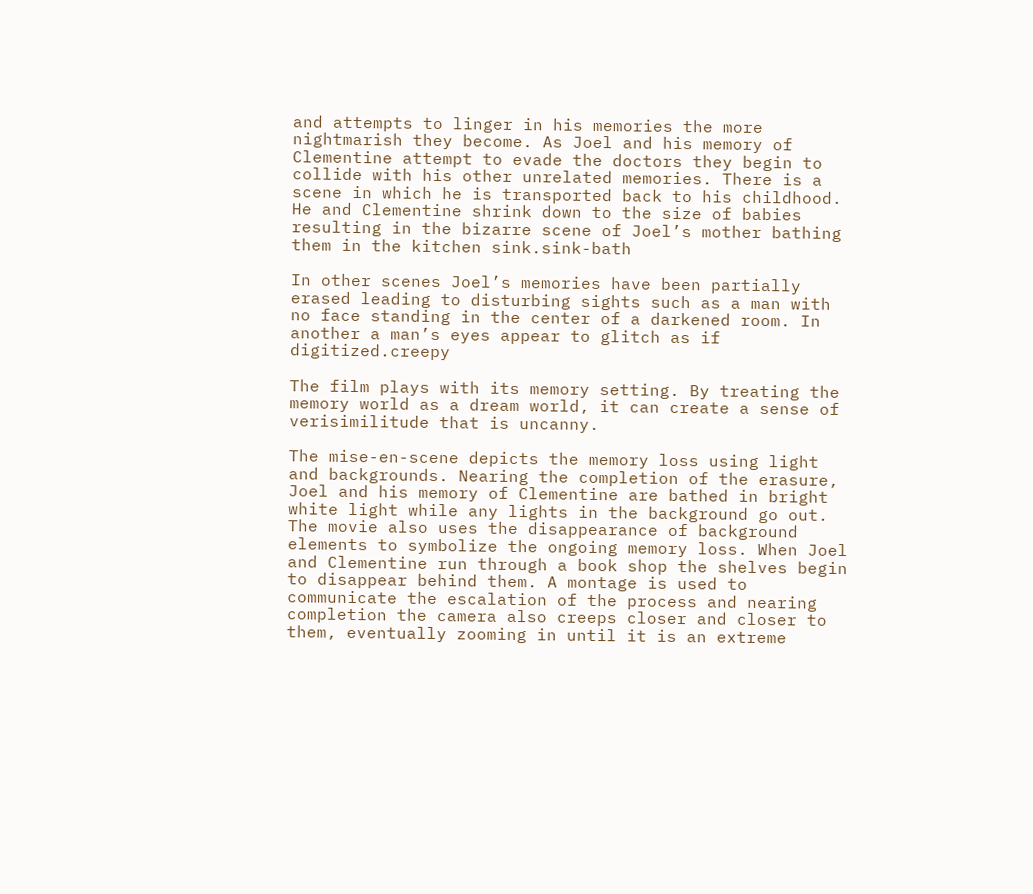and attempts to linger in his memories the more nightmarish they become. As Joel and his memory of Clementine attempt to evade the doctors they begin to collide with his other unrelated memories. There is a scene in which he is transported back to his childhood. He and Clementine shrink down to the size of babies resulting in the bizarre scene of Joel’s mother bathing them in the kitchen sink.sink-bath

In other scenes Joel’s memories have been partially erased leading to disturbing sights such as a man with no face standing in the center of a darkened room. In another a man’s eyes appear to glitch as if digitized.creepy

The film plays with its memory setting. By treating the memory world as a dream world, it can create a sense of verisimilitude that is uncanny.

The mise-en-scene depicts the memory loss using light and backgrounds. Nearing the completion of the erasure, Joel and his memory of Clementine are bathed in bright white light while any lights in the background go out. The movie also uses the disappearance of background elements to symbolize the ongoing memory loss. When Joel and Clementine run through a book shop the shelves begin to disappear behind them. A montage is used to communicate the escalation of the process and nearing completion the camera also creeps closer and closer to them, eventually zooming in until it is an extreme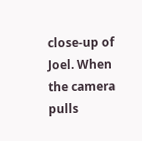close-up of Joel. When the camera pulls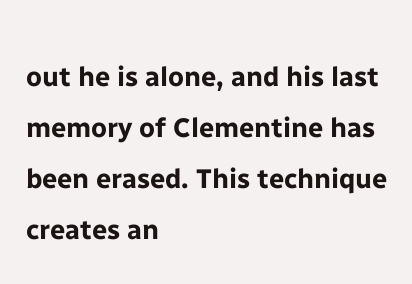out he is alone, and his last memory of Clementine has been erased. This technique creates an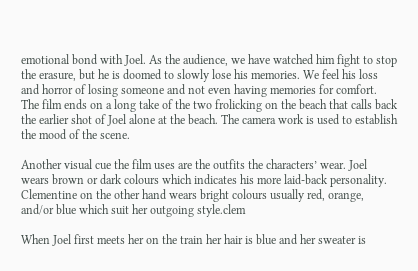emotional bond with Joel. As the audience, we have watched him fight to stop the erasure, but he is doomed to slowly lose his memories. We feel his loss and horror of losing someone and not even having memories for comfort. The film ends on a long take of the two frolicking on the beach that calls back the earlier shot of Joel alone at the beach. The camera work is used to establish the mood of the scene.

Another visual cue the film uses are the outfits the characters’ wear. Joel wears brown or dark colours which indicates his more laid-back personality. Clementine on the other hand wears bright colours usually red, orange, and/or blue which suit her outgoing style.clem

When Joel first meets her on the train her hair is blue and her sweater is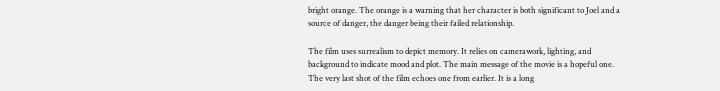bright orange. The orange is a warning that her character is both significant to Joel and a source of danger, the danger being their failed relationship.

The film uses surrealism to depict memory. It relies on camerawork, lighting, and background to indicate mood and plot. The main message of the movie is a hopeful one. The very last shot of the film echoes one from earlier. It is a long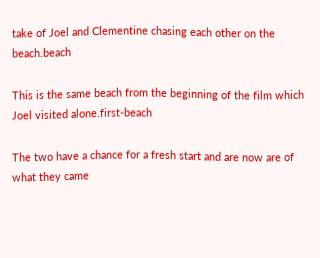take of Joel and Clementine chasing each other on the beach.beach

This is the same beach from the beginning of the film which Joel visited alone.first-beach

The two have a chance for a fresh start and are now are of what they came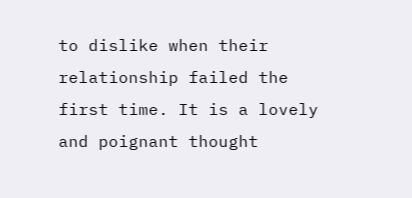to dislike when their relationship failed the first time. It is a lovely and poignant thought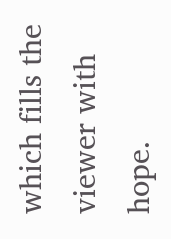which fills the viewer with hope.